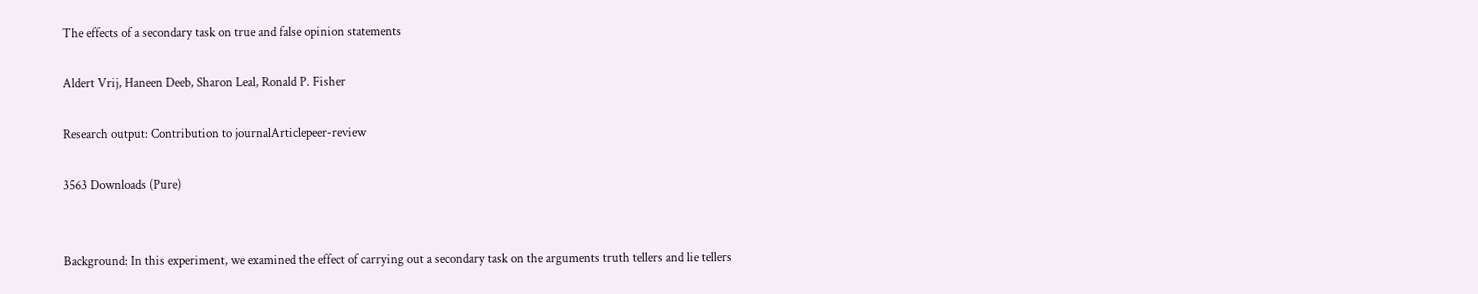The effects of a secondary task on true and false opinion statements

Aldert Vrij, Haneen Deeb, Sharon Leal, Ronald P. Fisher

Research output: Contribution to journalArticlepeer-review

3563 Downloads (Pure)


Background: In this experiment, we examined the effect of carrying out a secondary task on the arguments truth tellers and lie tellers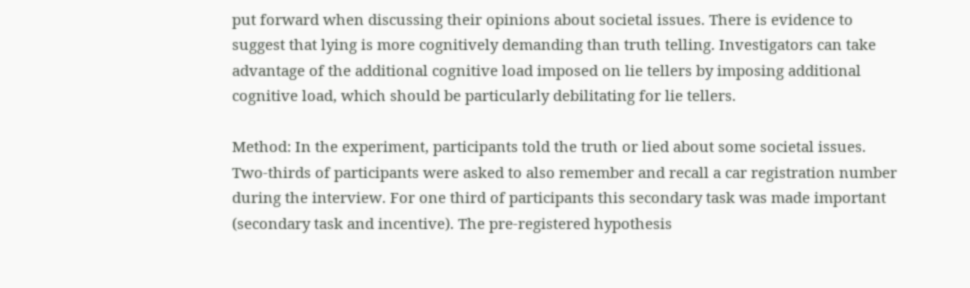put forward when discussing their opinions about societal issues. There is evidence to suggest that lying is more cognitively demanding than truth telling. Investigators can take advantage of the additional cognitive load imposed on lie tellers by imposing additional cognitive load, which should be particularly debilitating for lie tellers.

Method: In the experiment, participants told the truth or lied about some societal issues. Two-thirds of participants were asked to also remember and recall a car registration number during the interview. For one third of participants this secondary task was made important (secondary task and incentive). The pre-registered hypothesis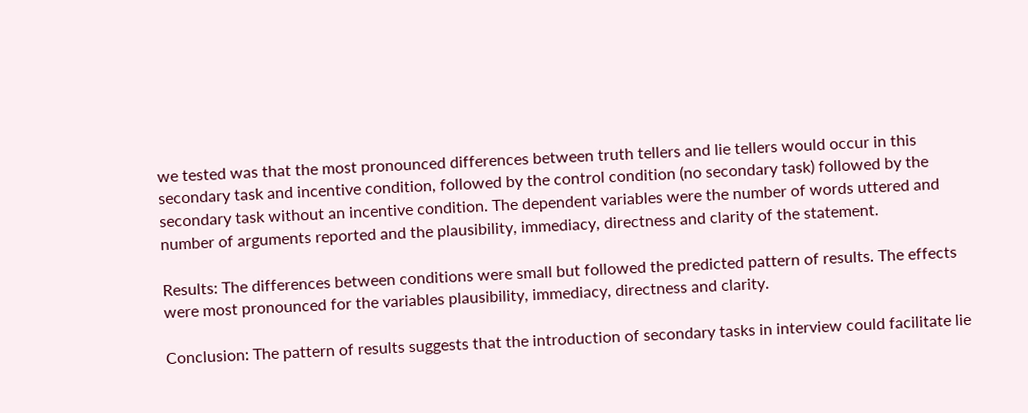we tested was that the most pronounced differences between truth tellers and lie tellers would occur in this secondary task and incentive condition, followed by the control condition (no secondary task) followed by the secondary task without an incentive condition. The dependent variables were the number of words uttered and number of arguments reported and the plausibility, immediacy, directness and clarity of the statement.

Results: The differences between conditions were small but followed the predicted pattern of results. The effects were most pronounced for the variables plausibility, immediacy, directness and clarity.

Conclusion: The pattern of results suggests that the introduction of secondary tasks in interview could facilitate lie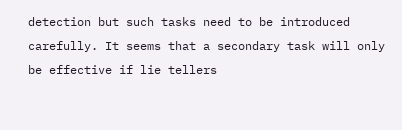detection but such tasks need to be introduced carefully. It seems that a secondary task will only be effective if lie tellers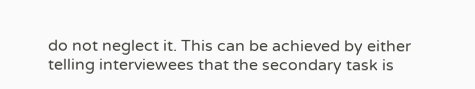do not neglect it. This can be achieved by either telling interviewees that the secondary task is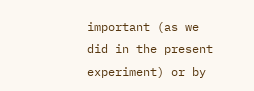important (as we did in the present experiment) or by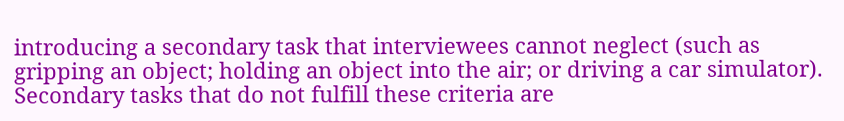introducing a secondary task that interviewees cannot neglect (such as gripping an object; holding an object into the air; or driving a car simulator). Secondary tasks that do not fulfill these criteria are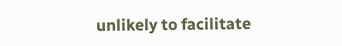unlikely to facilitate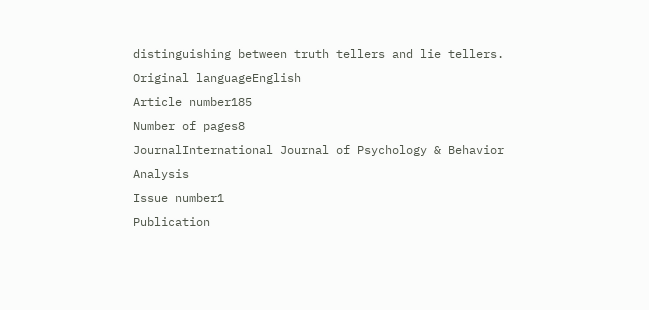distinguishing between truth tellers and lie tellers.
Original languageEnglish
Article number185
Number of pages8
JournalInternational Journal of Psychology & Behavior Analysis
Issue number1
Publication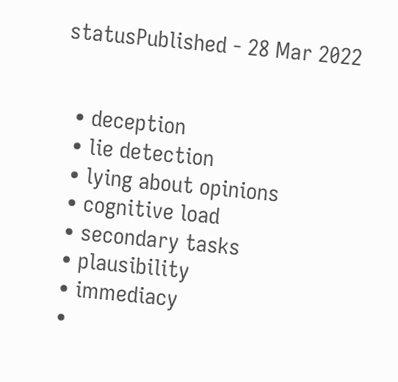statusPublished - 28 Mar 2022


  • deception
  • lie detection
  • lying about opinions
  • cognitive load
  • secondary tasks
  • plausibility
  • immediacy
  •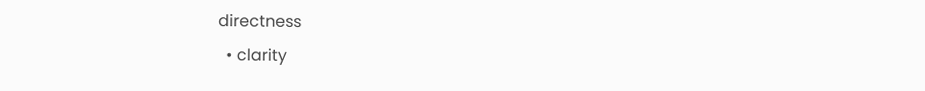directness
  • clarity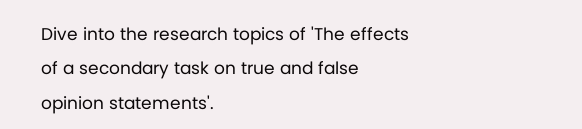Dive into the research topics of 'The effects of a secondary task on true and false opinion statements'.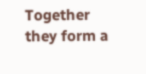Together they form a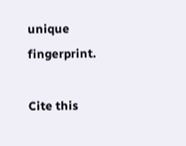unique fingerprint.

Cite this